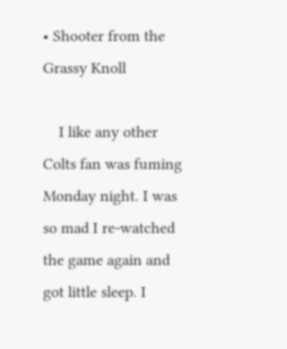• Shooter from the Grassy Knoll

    I like any other Colts fan was fuming Monday night. I was so mad I re-watched the game again and got little sleep. I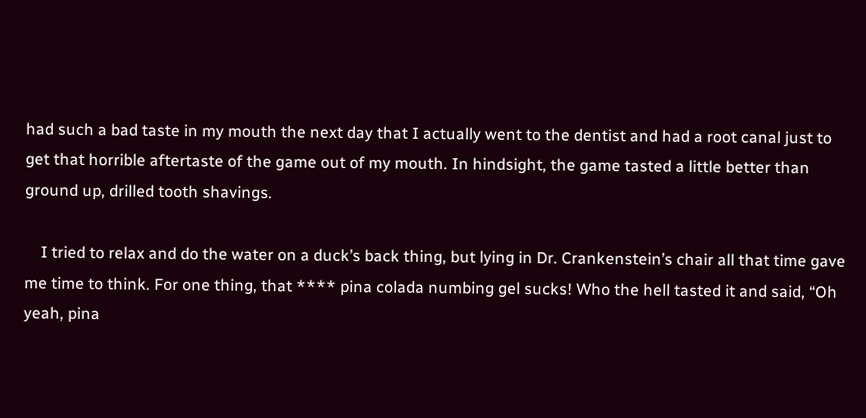had such a bad taste in my mouth the next day that I actually went to the dentist and had a root canal just to get that horrible aftertaste of the game out of my mouth. In hindsight, the game tasted a little better than ground up, drilled tooth shavings.

    I tried to relax and do the water on a duck’s back thing, but lying in Dr. Crankenstein’s chair all that time gave me time to think. For one thing, that **** pina colada numbing gel sucks! Who the hell tasted it and said, “Oh yeah, pina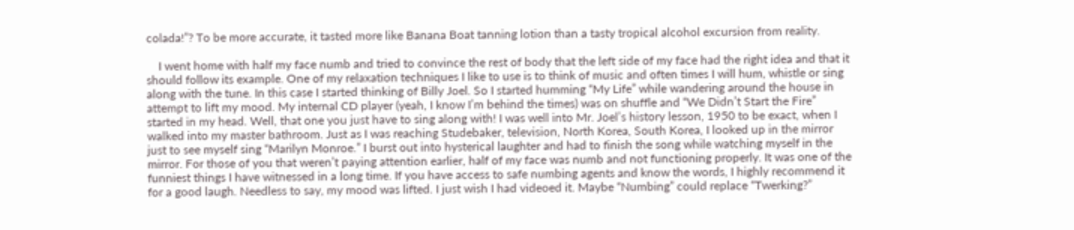colada!”? To be more accurate, it tasted more like Banana Boat tanning lotion than a tasty tropical alcohol excursion from reality.

    I went home with half my face numb and tried to convince the rest of body that the left side of my face had the right idea and that it should follow its example. One of my relaxation techniques I like to use is to think of music and often times I will hum, whistle or sing along with the tune. In this case I started thinking of Billy Joel. So I started humming “My Life” while wandering around the house in attempt to lift my mood. My internal CD player (yeah, I know I’m behind the times) was on shuffle and “We Didn’t Start the Fire” started in my head. Well, that one you just have to sing along with! I was well into Mr. Joel’s history lesson, 1950 to be exact, when I walked into my master bathroom. Just as I was reaching Studebaker, television, North Korea, South Korea, I looked up in the mirror just to see myself sing “Marilyn Monroe.” I burst out into hysterical laughter and had to finish the song while watching myself in the mirror. For those of you that weren’t paying attention earlier, half of my face was numb and not functioning properly. It was one of the funniest things I have witnessed in a long time. If you have access to safe numbing agents and know the words, I highly recommend it for a good laugh. Needless to say, my mood was lifted. I just wish I had videoed it. Maybe “Numbing” could replace “Twerking?”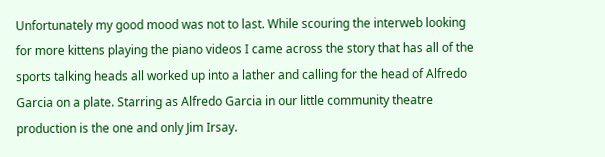Unfortunately my good mood was not to last. While scouring the interweb looking for more kittens playing the piano videos I came across the story that has all of the sports talking heads all worked up into a lather and calling for the head of Alfredo Garcia on a plate. Starring as Alfredo Garcia in our little community theatre production is the one and only Jim Irsay.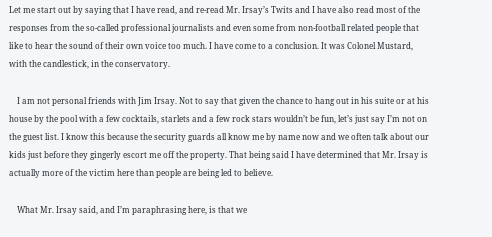Let me start out by saying that I have read, and re-read Mr. Irsay’s Twits and I have also read most of the responses from the so-called professional journalists and even some from non-football related people that like to hear the sound of their own voice too much. I have come to a conclusion. It was Colonel Mustard, with the candlestick, in the conservatory.

    I am not personal friends with Jim Irsay. Not to say that given the chance to hang out in his suite or at his house by the pool with a few cocktails, starlets and a few rock stars wouldn’t be fun, let’s just say I’m not on the guest list. I know this because the security guards all know me by name now and we often talk about our kids just before they gingerly escort me off the property. That being said I have determined that Mr. Irsay is actually more of the victim here than people are being led to believe.

    What Mr. Irsay said, and I’m paraphrasing here, is that we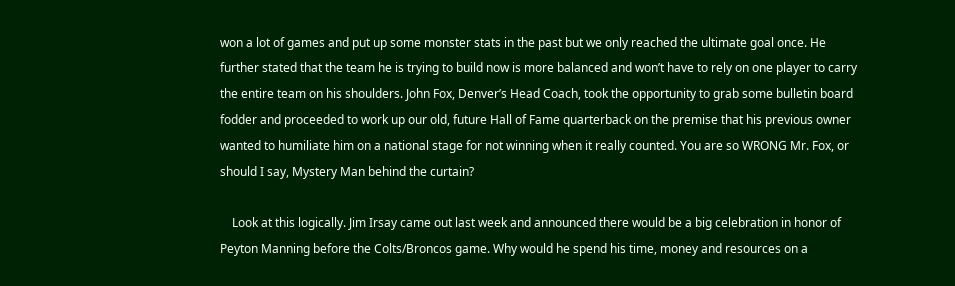won a lot of games and put up some monster stats in the past but we only reached the ultimate goal once. He further stated that the team he is trying to build now is more balanced and won’t have to rely on one player to carry the entire team on his shoulders. John Fox, Denver’s Head Coach, took the opportunity to grab some bulletin board fodder and proceeded to work up our old, future Hall of Fame quarterback on the premise that his previous owner wanted to humiliate him on a national stage for not winning when it really counted. You are so WRONG Mr. Fox, or should I say, Mystery Man behind the curtain?

    Look at this logically. Jim Irsay came out last week and announced there would be a big celebration in honor of Peyton Manning before the Colts/Broncos game. Why would he spend his time, money and resources on a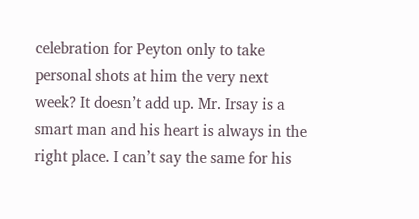celebration for Peyton only to take personal shots at him the very next week? It doesn’t add up. Mr. Irsay is a smart man and his heart is always in the right place. I can’t say the same for his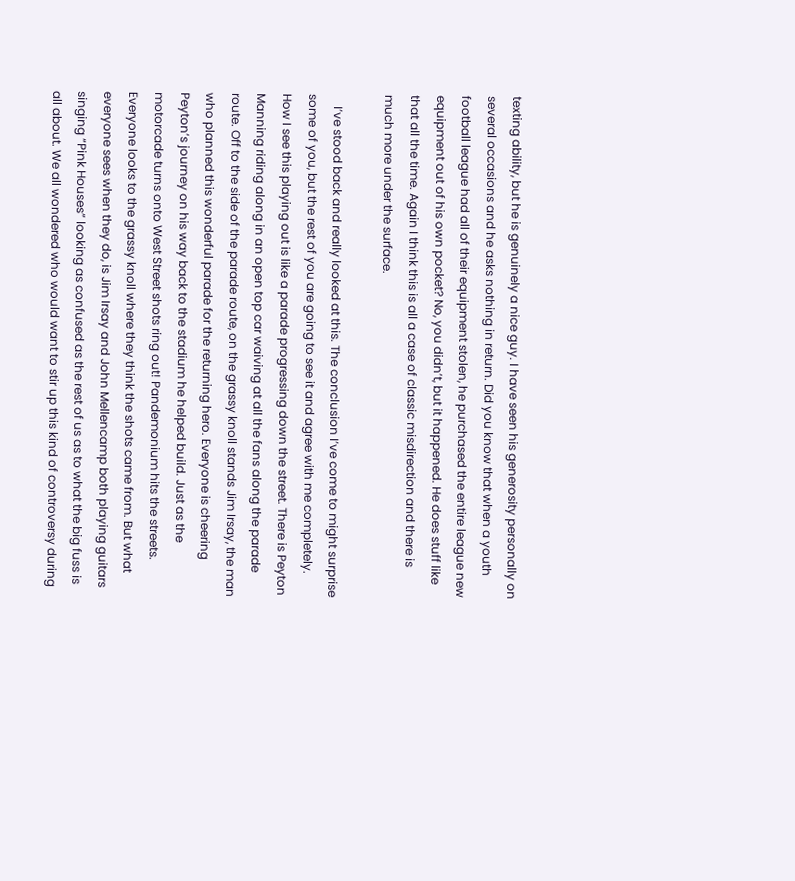texting ability, but he is genuinely a nice guy. I have seen his generosity personally on several occasions and he asks nothing in return. Did you know that when a youth football league had all of their equipment stolen, he purchased the entire league new equipment out of his own pocket? No, you didn’t, but it happened. He does stuff like that all the time. Again I think this is all a case of classic misdirection and there is much more under the surface.

    I’ve stood back and really looked at this. The conclusion I’ve come to might surprise some of you, but the rest of you are going to see it and agree with me completely. How I see this playing out is like a parade progressing down the street. There is Peyton Manning riding along in an open top car waiving at all the fans along the parade route. Off to the side of the parade route, on the grassy knoll stands Jim Irsay, the man who planned this wonderful parade for the returning hero. Everyone is cheering Peyton’s journey on his way back to the stadium he helped build. Just as the motorcade turns onto West Street shots ring out! Pandemonium hits the streets. Everyone looks to the grassy knoll where they think the shots came from. But what everyone sees when they do, is Jim Irsay and John Mellencamp both playing guitars singing “Pink Houses” looking as confused as the rest of us as to what the big fuss is all about. We all wondered who would want to stir up this kind of controversy during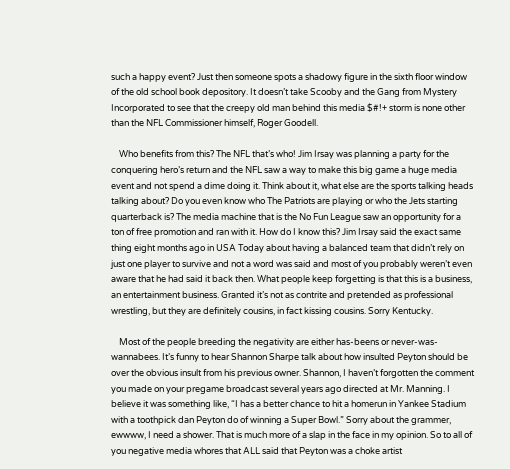such a happy event? Just then someone spots a shadowy figure in the sixth floor window of the old school book depository. It doesn’t take Scooby and the Gang from Mystery Incorporated to see that the creepy old man behind this media $#!+ storm is none other than the NFL Commissioner himself, Roger Goodell.

    Who benefits from this? The NFL that’s who! Jim Irsay was planning a party for the conquering hero’s return and the NFL saw a way to make this big game a huge media event and not spend a dime doing it. Think about it, what else are the sports talking heads talking about? Do you even know who The Patriots are playing or who the Jets starting quarterback is? The media machine that is the No Fun League saw an opportunity for a ton of free promotion and ran with it. How do I know this? Jim Irsay said the exact same thing eight months ago in USA Today about having a balanced team that didn’t rely on just one player to survive and not a word was said and most of you probably weren’t even aware that he had said it back then. What people keep forgetting is that this is a business, an entertainment business. Granted it’s not as contrite and pretended as professional wrestling, but they are definitely cousins, in fact kissing cousins. Sorry Kentucky.

    Most of the people breeding the negativity are either has-beens or never-was-wannabees. It’s funny to hear Shannon Sharpe talk about how insulted Peyton should be over the obvious insult from his previous owner. Shannon, I haven’t forgotten the comment you made on your pregame broadcast several years ago directed at Mr. Manning. I believe it was something like, “I has a better chance to hit a homerun in Yankee Stadium with a toothpick dan Peyton do of winning a Super Bowl.” Sorry about the grammer, ewwww, I need a shower. That is much more of a slap in the face in my opinion. So to all of you negative media whores that ALL said that Peyton was a choke artist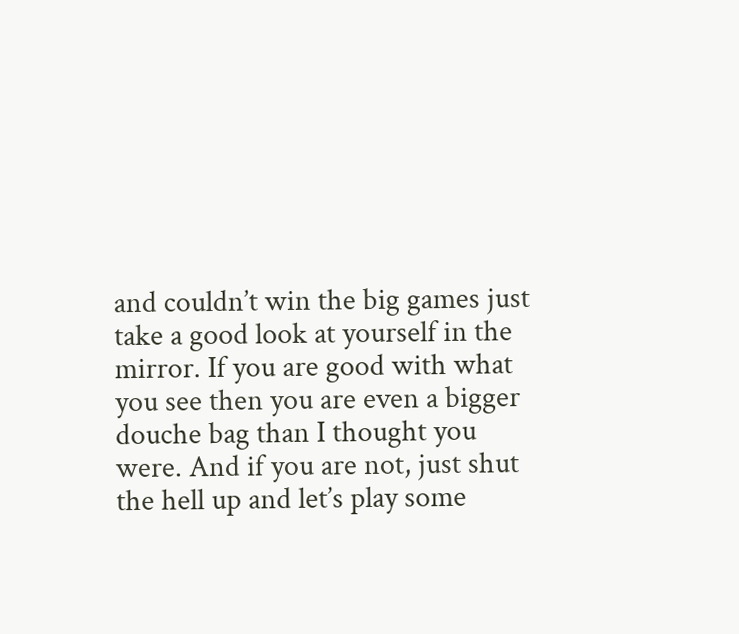and couldn’t win the big games just take a good look at yourself in the mirror. If you are good with what you see then you are even a bigger douche bag than I thought you were. And if you are not, just shut the hell up and let’s play some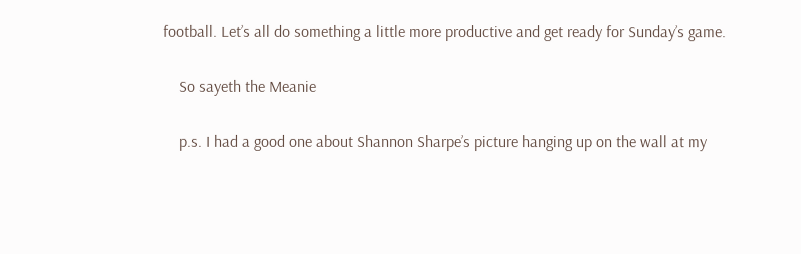football. Let’s all do something a little more productive and get ready for Sunday’s game.

    So sayeth the Meanie

    p.s. I had a good one about Shannon Sharpe’s picture hanging up on the wall at my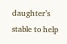daughter’s stable to help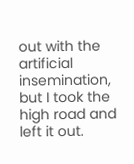out with the artificial insemination, but I took the high road and left it out.